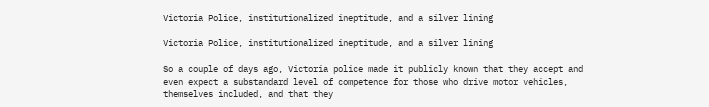Victoria Police, institutionalized ineptitude, and a silver lining

Victoria Police, institutionalized ineptitude, and a silver lining

So a couple of days ago, Victoria police made it publicly known that they accept and even expect a substandard level of competence for those who drive motor vehicles, themselves included, and that they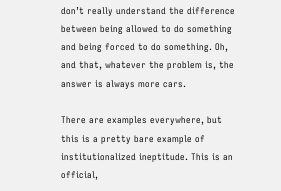don’t really understand the difference between being allowed to do something and being forced to do something. Oh, and that, whatever the problem is, the answer is always more cars.

There are examples everywhere, but this is a pretty bare example of institutionalized ineptitude. This is an official,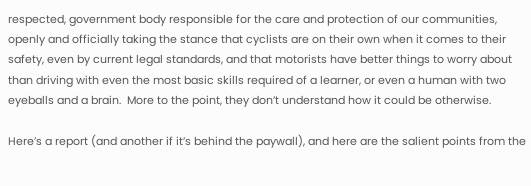respected, government body responsible for the care and protection of our communities, openly and officially taking the stance that cyclists are on their own when it comes to their safety, even by current legal standards, and that motorists have better things to worry about than driving with even the most basic skills required of a learner, or even a human with two eyeballs and a brain.  More to the point, they don’t understand how it could be otherwise.

Here’s a report (and another if it’s behind the paywall), and here are the salient points from the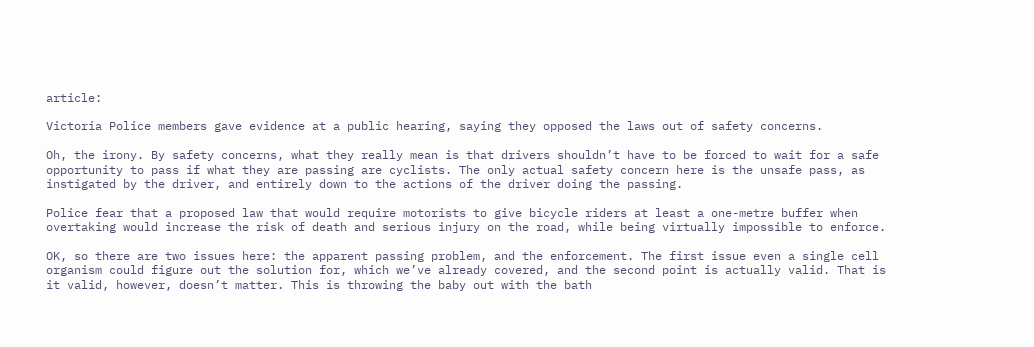article:

Victoria Police members gave evidence at a public hearing, saying they opposed the laws out of safety concerns.

Oh, the irony. By safety concerns, what they really mean is that drivers shouldn’t have to be forced to wait for a safe opportunity to pass if what they are passing are cyclists. The only actual safety concern here is the unsafe pass, as instigated by the driver, and entirely down to the actions of the driver doing the passing.

Police fear that a proposed law that would require motorists to give bicycle riders at least a one-metre buffer when overtaking would increase the risk of death and serious injury on the road, while being virtually impossible to enforce.

OK, so there are two issues here: the apparent passing problem, and the enforcement. The first issue even a single cell organism could figure out the solution for, which we’ve already covered, and the second point is actually valid. That is it valid, however, doesn’t matter. This is throwing the baby out with the bath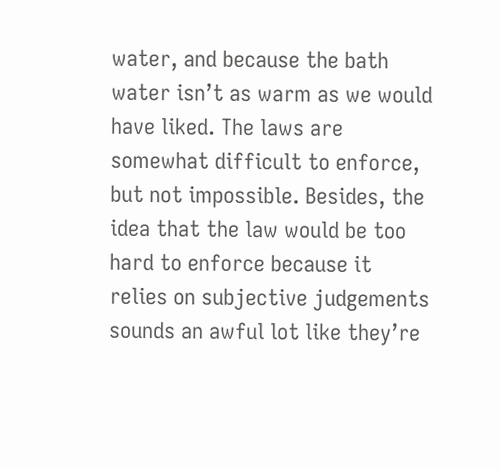water, and because the bath water isn’t as warm as we would have liked. The laws are somewhat difficult to enforce, but not impossible. Besides, the idea that the law would be too hard to enforce because it relies on subjective judgements sounds an awful lot like they’re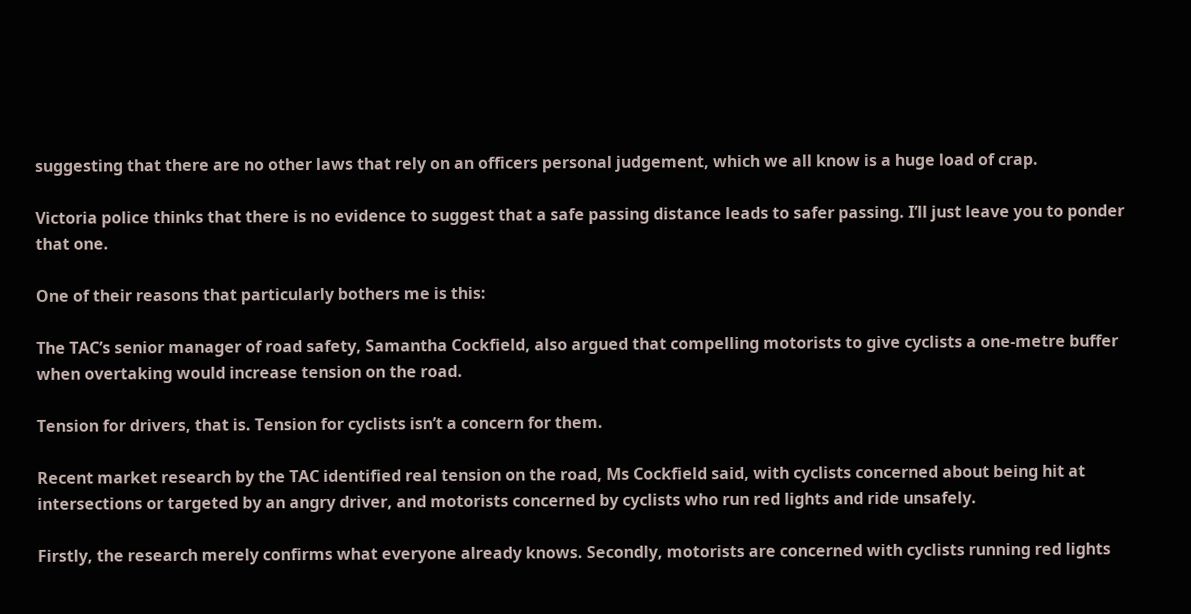suggesting that there are no other laws that rely on an officers personal judgement, which we all know is a huge load of crap.

Victoria police thinks that there is no evidence to suggest that a safe passing distance leads to safer passing. I’ll just leave you to ponder that one.

One of their reasons that particularly bothers me is this:

The TAC’s senior manager of road safety, Samantha Cockfield, also argued that compelling motorists to give cyclists a one-metre buffer when overtaking would increase tension on the road.

Tension for drivers, that is. Tension for cyclists isn’t a concern for them.

Recent market research by the TAC identified real tension on the road, Ms Cockfield said, with cyclists concerned about being hit at intersections or targeted by an angry driver, and motorists concerned by cyclists who run red lights and ride unsafely.

Firstly, the research merely confirms what everyone already knows. Secondly, motorists are concerned with cyclists running red lights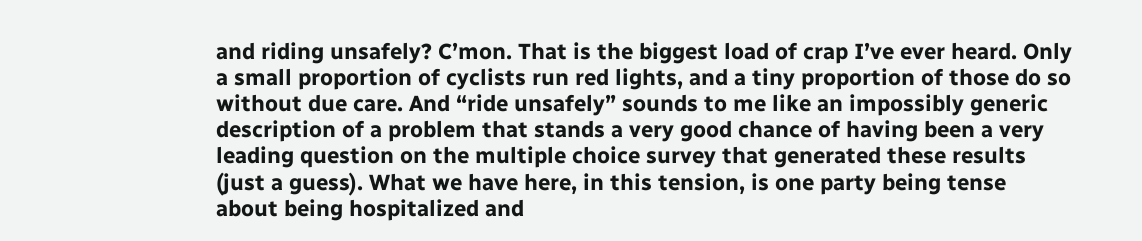and riding unsafely? C’mon. That is the biggest load of crap I’ve ever heard. Only a small proportion of cyclists run red lights, and a tiny proportion of those do so without due care. And “ride unsafely” sounds to me like an impossibly generic description of a problem that stands a very good chance of having been a very leading question on the multiple choice survey that generated these results (just a guess). What we have here, in this tension, is one party being tense about being hospitalized and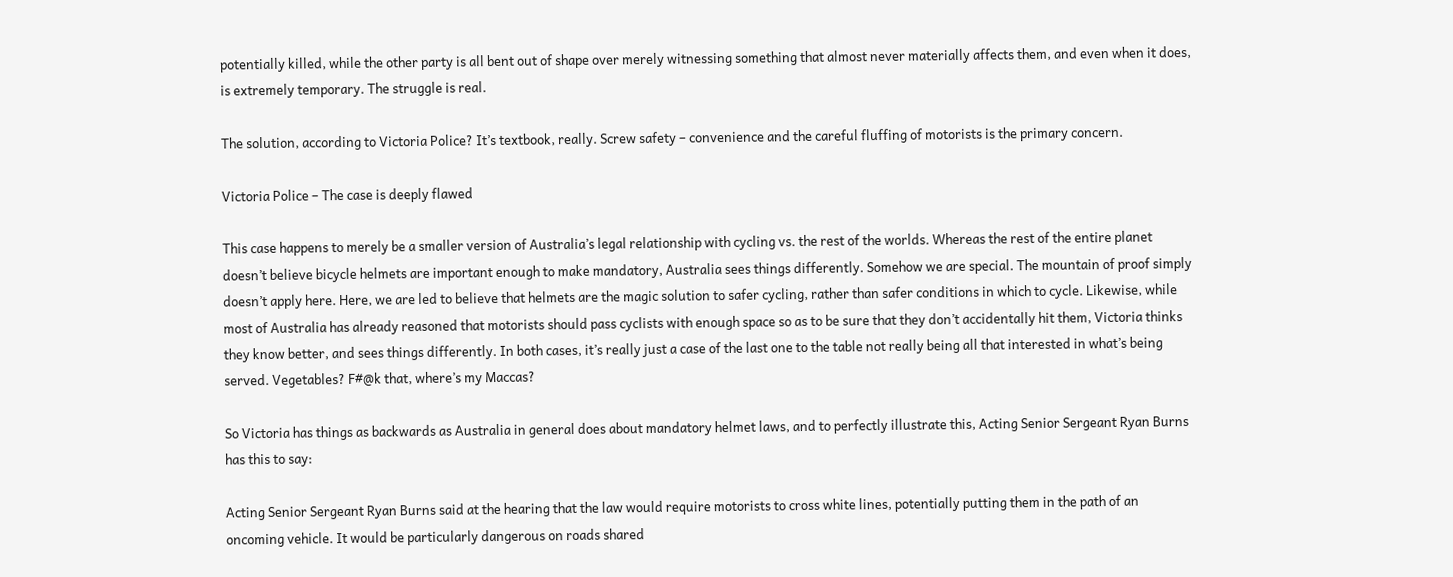potentially killed, while the other party is all bent out of shape over merely witnessing something that almost never materially affects them, and even when it does, is extremely temporary. The struggle is real.

The solution, according to Victoria Police? It’s textbook, really. Screw safety – convenience and the careful fluffing of motorists is the primary concern.

Victoria Police – The case is deeply flawed

This case happens to merely be a smaller version of Australia’s legal relationship with cycling vs. the rest of the worlds. Whereas the rest of the entire planet doesn’t believe bicycle helmets are important enough to make mandatory, Australia sees things differently. Somehow we are special. The mountain of proof simply doesn’t apply here. Here, we are led to believe that helmets are the magic solution to safer cycling, rather than safer conditions in which to cycle. Likewise, while most of Australia has already reasoned that motorists should pass cyclists with enough space so as to be sure that they don’t accidentally hit them, Victoria thinks they know better, and sees things differently. In both cases, it’s really just a case of the last one to the table not really being all that interested in what’s being served. Vegetables? F#@k that, where’s my Maccas?

So Victoria has things as backwards as Australia in general does about mandatory helmet laws, and to perfectly illustrate this, Acting Senior Sergeant Ryan Burns has this to say:

Acting Senior Sergeant Ryan Burns said at the hearing that the law would require motorists to cross white lines, potentially putting them in the path of an oncoming vehicle. It would be particularly dangerous on roads shared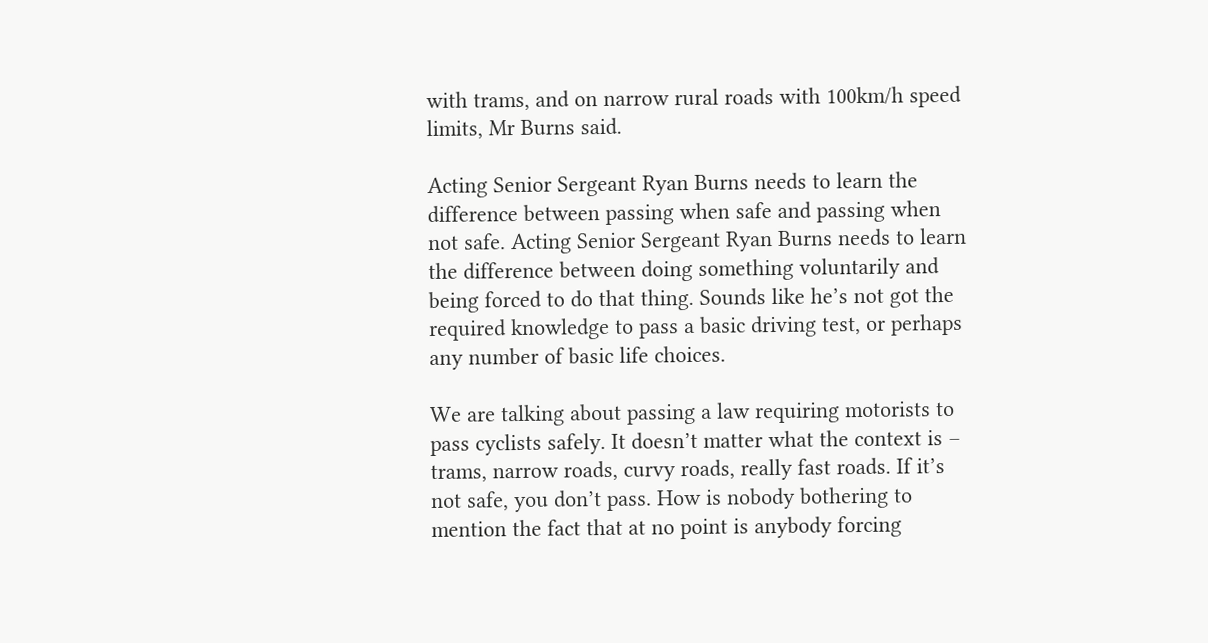with trams, and on narrow rural roads with 100km/h speed limits, Mr Burns said.

Acting Senior Sergeant Ryan Burns needs to learn the difference between passing when safe and passing when not safe. Acting Senior Sergeant Ryan Burns needs to learn the difference between doing something voluntarily and being forced to do that thing. Sounds like he’s not got the required knowledge to pass a basic driving test, or perhaps any number of basic life choices.

We are talking about passing a law requiring motorists to pass cyclists safely. It doesn’t matter what the context is – trams, narrow roads, curvy roads, really fast roads. If it’s not safe, you don’t pass. How is nobody bothering to mention the fact that at no point is anybody forcing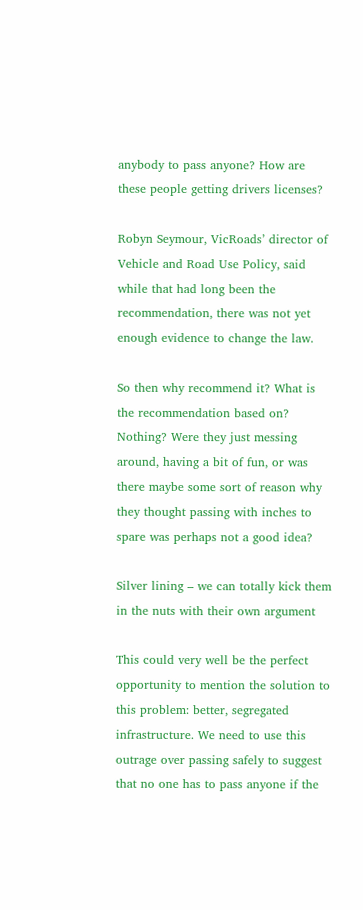anybody to pass anyone? How are these people getting drivers licenses?

Robyn Seymour, VicRoads’ director of Vehicle and Road Use Policy, said while that had long been the recommendation, there was not yet enough evidence to change the law.

So then why recommend it? What is the recommendation based on? Nothing? Were they just messing around, having a bit of fun, or was there maybe some sort of reason why they thought passing with inches to spare was perhaps not a good idea?

Silver lining – we can totally kick them in the nuts with their own argument

This could very well be the perfect opportunity to mention the solution to this problem: better, segregated infrastructure. We need to use this outrage over passing safely to suggest that no one has to pass anyone if the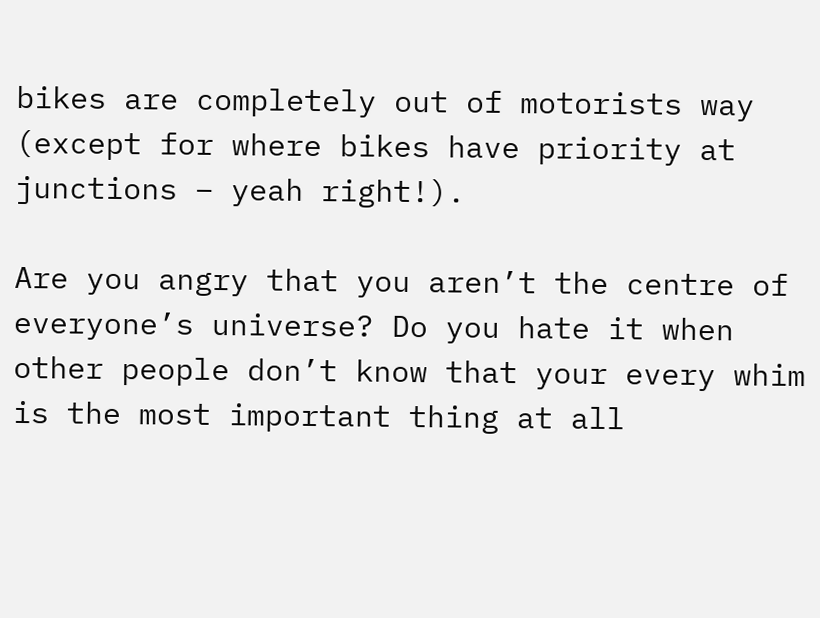bikes are completely out of motorists way (except for where bikes have priority at junctions – yeah right!).

Are you angry that you aren’t the centre of everyone’s universe? Do you hate it when other people don’t know that your every whim is the most important thing at all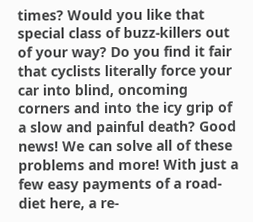times? Would you like that special class of buzz-killers out of your way? Do you find it fair that cyclists literally force your car into blind, oncoming corners and into the icy grip of a slow and painful death? Good news! We can solve all of these problems and more! With just a few easy payments of a road-diet here, a re-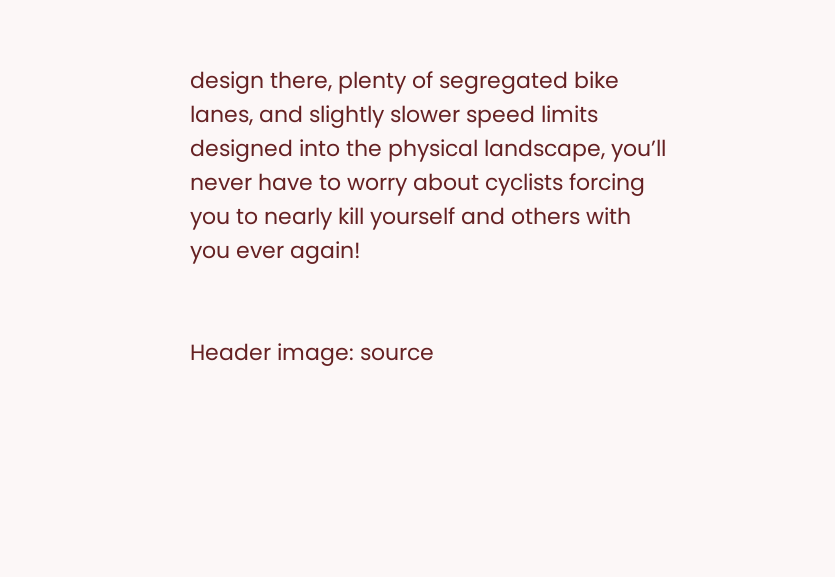design there, plenty of segregated bike lanes, and slightly slower speed limits designed into the physical landscape, you’ll never have to worry about cyclists forcing you to nearly kill yourself and others with you ever again!


Header image: source